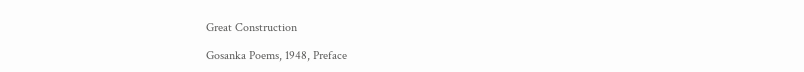Great Construction

Gosanka Poems, 1948, Preface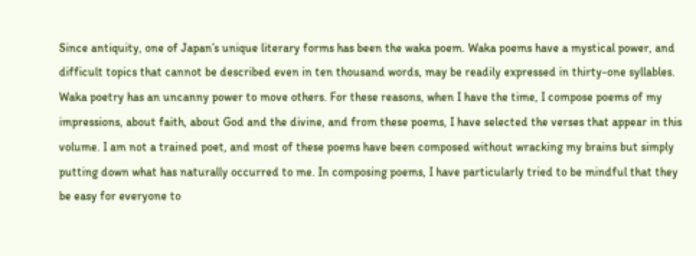Since antiquity, one of Japan’s unique literary forms has been the waka poem. Waka poems have a mystical power, and difficult topics that cannot be described even in ten thousand words, may be readily expressed in thirty-one syllables. Waka poetry has an uncanny power to move others. For these reasons, when I have the time, I compose poems of my impressions, about faith, about God and the divine, and from these poems, I have selected the verses that appear in this volume. I am not a trained poet, and most of these poems have been composed without wracking my brains but simply putting down what has naturally occurred to me. In composing poems, I have particularly tried to be mindful that they be easy for everyone to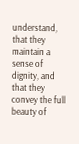understand, that they maintain a sense of dignity, and that they convey the full beauty of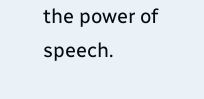the power of speech.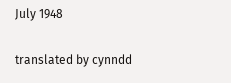July 1948

translated by cynndd